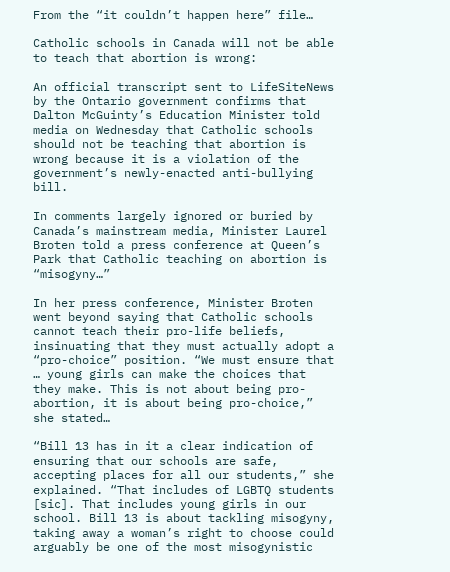From the “it couldn’t happen here” file…

Catholic schools in Canada will not be able to teach that abortion is wrong:

An official transcript sent to LifeSiteNews by the Ontario government confirms that Dalton McGuinty’s Education Minister told media on Wednesday that Catholic schools should not be teaching that abortion is wrong because it is a violation of the government’s newly-enacted anti-bullying bill.

In comments largely ignored or buried by Canada’s mainstream media, Minister Laurel Broten told a press conference at Queen’s Park that Catholic teaching on abortion is “misogyny…”

In her press conference, Minister Broten went beyond saying that Catholic schools cannot teach their pro-life beliefs, insinuating that they must actually adopt a “pro-choice” position. “We must ensure that … young girls can make the choices that they make. This is not about being pro-abortion, it is about being pro-choice,” she stated…

“Bill 13 has in it a clear indication of ensuring that our schools are safe, accepting places for all our students,” she explained. “That includes of LGBTQ students [sic]. That includes young girls in our school. Bill 13 is about tackling misogyny, taking away a woman’s right to choose could arguably be one of the most misogynistic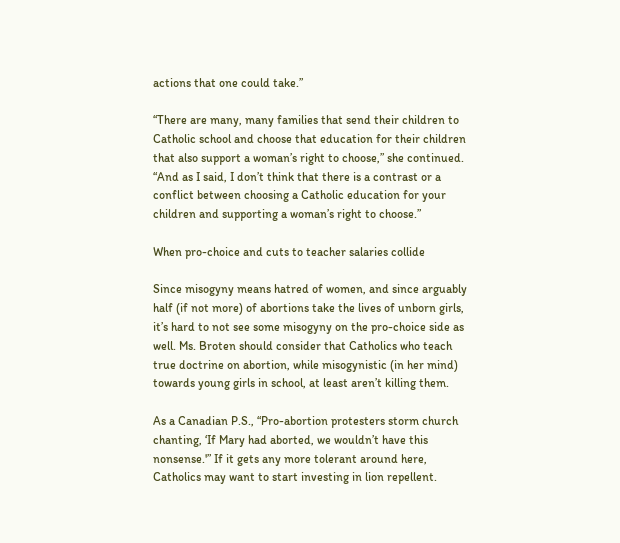actions that one could take.”

“There are many, many families that send their children to Catholic school and choose that education for their children that also support a woman’s right to choose,” she continued. “And as I said, I don’t think that there is a contrast or a conflict between choosing a Catholic education for your children and supporting a woman’s right to choose.”

When pro-choice and cuts to teacher salaries collide

Since misogyny means hatred of women, and since arguably half (if not more) of abortions take the lives of unborn girls, it’s hard to not see some misogyny on the pro-choice side as well. Ms. Broten should consider that Catholics who teach true doctrine on abortion, while misogynistic (in her mind) towards young girls in school, at least aren’t killing them.

As a Canadian P.S., “Pro-abortion protesters storm church chanting, ‘If Mary had aborted, we wouldn’t have this nonsense.'” If it gets any more tolerant around here, Catholics may want to start investing in lion repellent.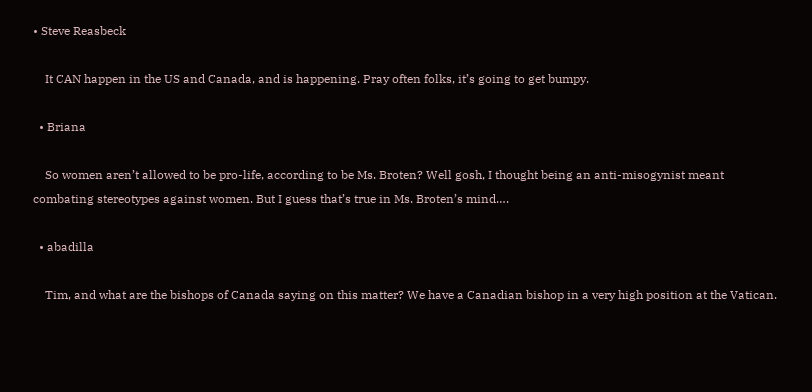• Steve Reasbeck

    It CAN happen in the US and Canada, and is happening. Pray often folks, it’s going to get bumpy.

  • Briana

    So women aren’t allowed to be pro-life, according to be Ms. Broten? Well gosh, I thought being an anti-misogynist meant combating stereotypes against women. But I guess that’s true in Ms. Broten’s mind….

  • abadilla

    Tim, and what are the bishops of Canada saying on this matter? We have a Canadian bishop in a very high position at the Vatican.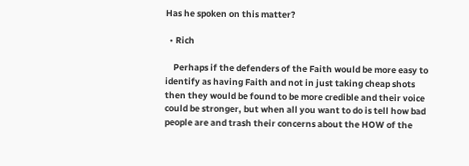Has he spoken on this matter?

  • Rich

    Perhaps if the defenders of the Faith would be more easy to identify as having Faith and not in just taking cheap shots then they would be found to be more credible and their voice could be stronger, but when all you want to do is tell how bad people are and trash their concerns about the HOW of the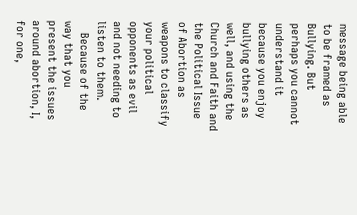message being able to be framed as Bullying. But perhaps you cannot understand it because you enjoy bullying others as well, and using the Church and Faith and the Political Issue of Abortion as weapons to classify your political opponents as evil and not needing to listen to them.
    Because of the way that you present the issues around abortion, I, for one,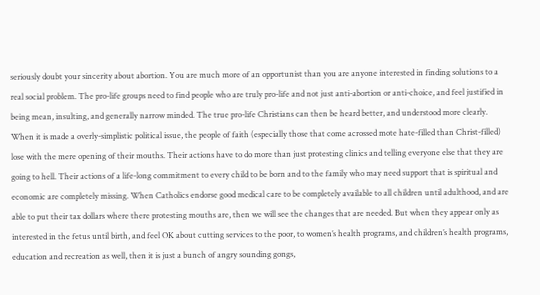seriously doubt your sincerity about abortion. You are much more of an opportunist than you are anyone interested in finding solutions to a real social problem. The pro-life groups need to find people who are truly pro-life and not just anti-abortion or anti-choice, and feel justified in being mean, insulting, and generally narrow minded. The true pro-life Christians can then be heard better, and understood more clearly. When it is made a overly-simplistic political issue, the people of faith (especially those that come acrossed mote hate-filled than Christ-filled) lose with the mere opening of their mouths. Their actions have to do more than just protesting clinics and telling everyone else that they are going to hell. Their actions of a life-long commitment to every child to be born and to the family who may need support that is spiritual and economic are completely missing. When Catholics endorse good medical care to be completely available to all children until adulthood, and are able to put their tax dollars where there protesting mouths are, then we will see the changes that are needed. But when they appear only as interested in the fetus until birth, and feel OK about cutting services to the poor, to women’s health programs, and children’s health programs, education and recreation as well, then it is just a bunch of angry sounding gongs,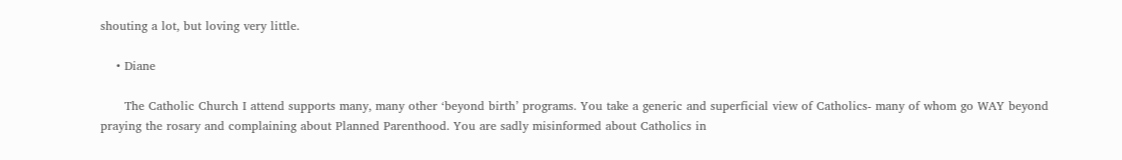shouting a lot, but loving very little.

    • Diane

      The Catholic Church I attend supports many, many other ‘beyond birth’ programs. You take a generic and superficial view of Catholics- many of whom go WAY beyond praying the rosary and complaining about Planned Parenthood. You are sadly misinformed about Catholics in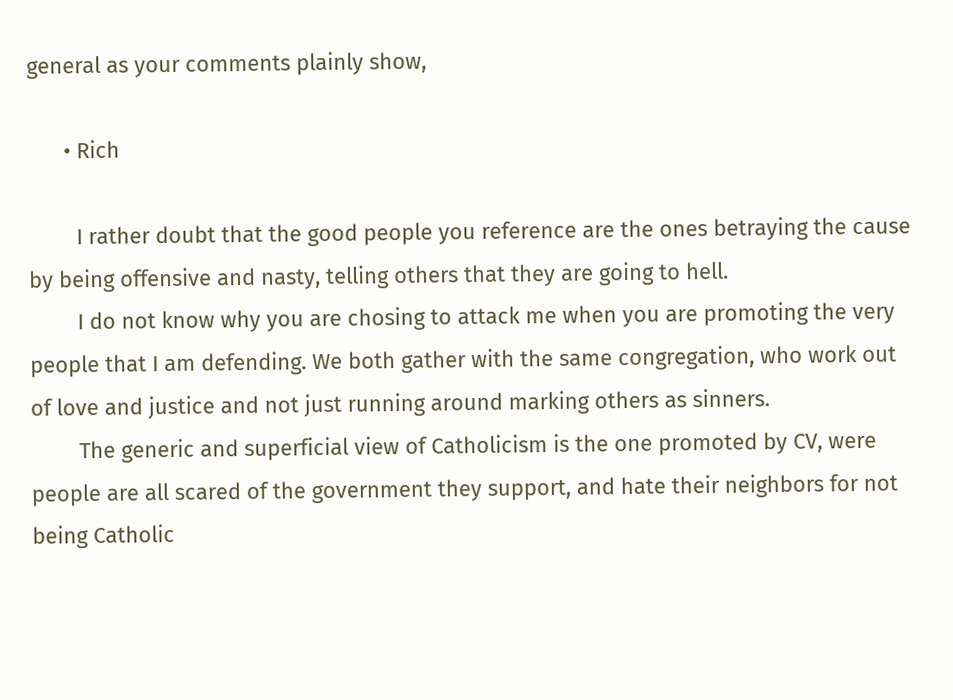general as your comments plainly show,

      • Rich

        I rather doubt that the good people you reference are the ones betraying the cause by being offensive and nasty, telling others that they are going to hell.
        I do not know why you are chosing to attack me when you are promoting the very people that I am defending. We both gather with the same congregation, who work out of love and justice and not just running around marking others as sinners.
        The generic and superficial view of Catholicism is the one promoted by CV, were people are all scared of the government they support, and hate their neighbors for not being Catholic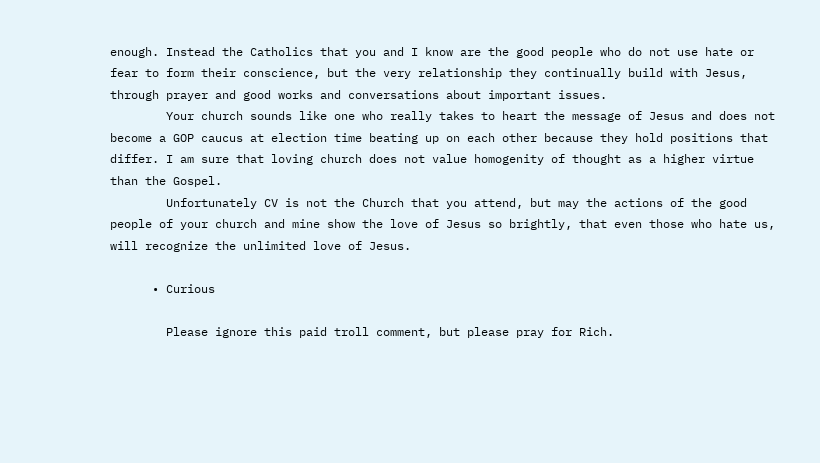enough. Instead the Catholics that you and I know are the good people who do not use hate or fear to form their conscience, but the very relationship they continually build with Jesus, through prayer and good works and conversations about important issues.
        Your church sounds like one who really takes to heart the message of Jesus and does not become a GOP caucus at election time beating up on each other because they hold positions that differ. I am sure that loving church does not value homogenity of thought as a higher virtue than the Gospel.
        Unfortunately CV is not the Church that you attend, but may the actions of the good people of your church and mine show the love of Jesus so brightly, that even those who hate us, will recognize the unlimited love of Jesus.

      • Curious

        Please ignore this paid troll comment, but please pray for Rich.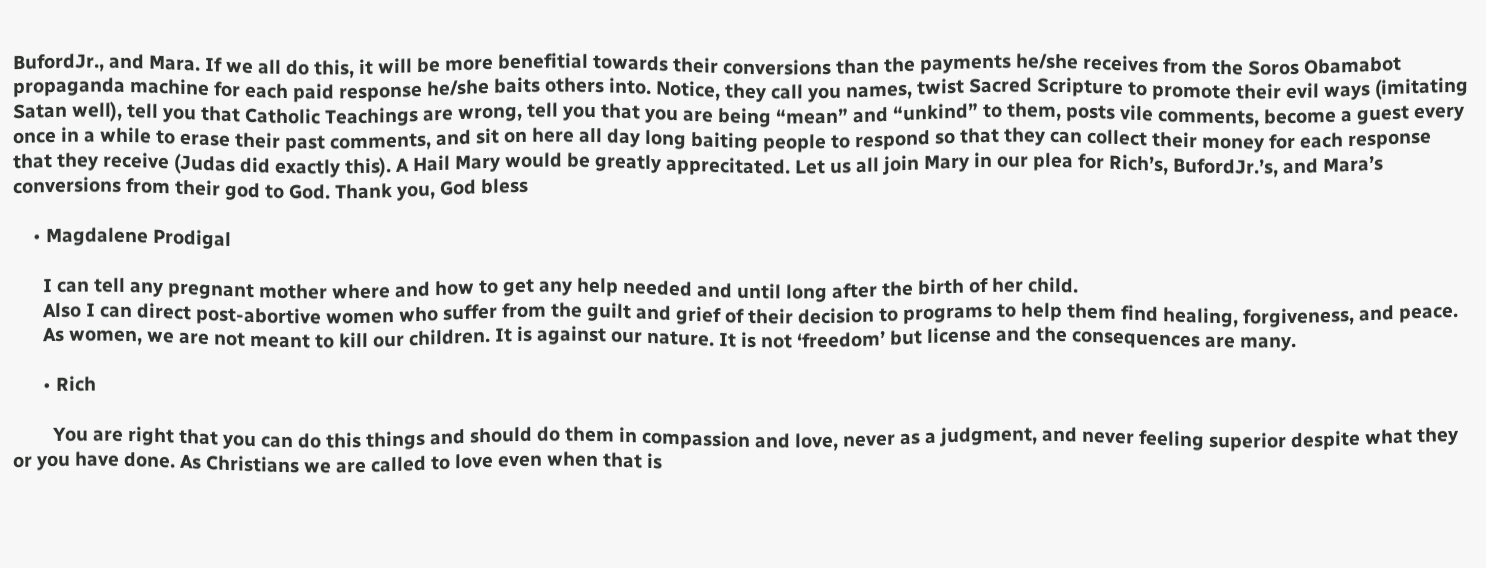BufordJr., and Mara. If we all do this, it will be more benefitial towards their conversions than the payments he/she receives from the Soros Obamabot propaganda machine for each paid response he/she baits others into. Notice, they call you names, twist Sacred Scripture to promote their evil ways (imitating Satan well), tell you that Catholic Teachings are wrong, tell you that you are being “mean” and “unkind” to them, posts vile comments, become a guest every once in a while to erase their past comments, and sit on here all day long baiting people to respond so that they can collect their money for each response that they receive (Judas did exactly this). A Hail Mary would be greatly apprecitated. Let us all join Mary in our plea for Rich’s, BufordJr.’s, and Mara’s conversions from their god to God. Thank you, God bless

    • Magdalene Prodigal

      I can tell any pregnant mother where and how to get any help needed and until long after the birth of her child.
      Also I can direct post-abortive women who suffer from the guilt and grief of their decision to programs to help them find healing, forgiveness, and peace.
      As women, we are not meant to kill our children. It is against our nature. It is not ‘freedom’ but license and the consequences are many.

      • Rich

        You are right that you can do this things and should do them in compassion and love, never as a judgment, and never feeling superior despite what they or you have done. As Christians we are called to love even when that is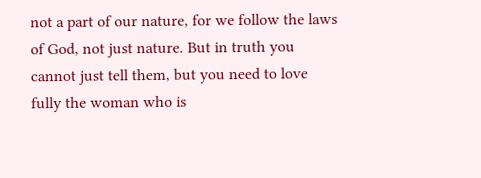not a part of our nature, for we follow the laws of God, not just nature. But in truth you cannot just tell them, but you need to love fully the woman who is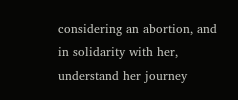considering an abortion, and in solidarity with her, understand her journey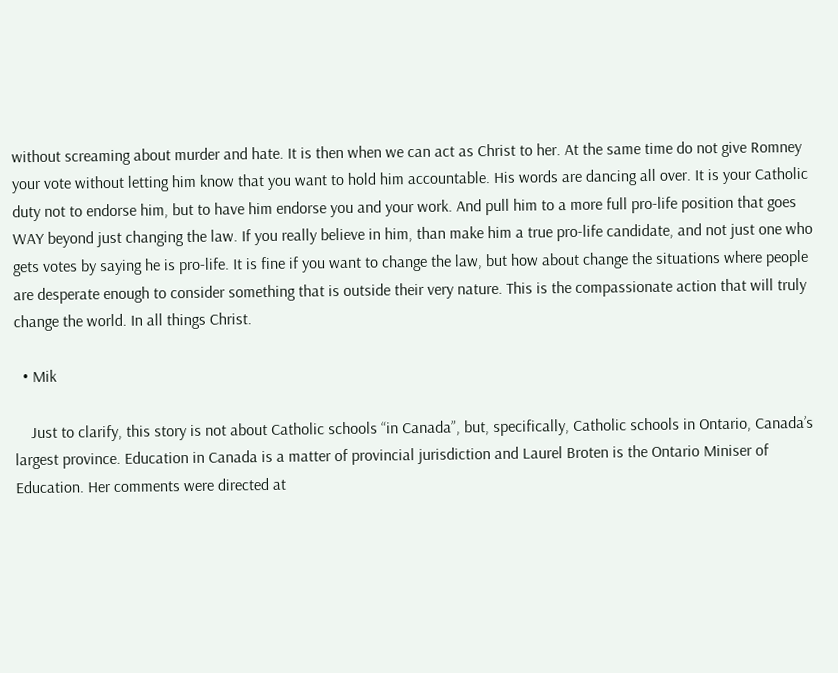without screaming about murder and hate. It is then when we can act as Christ to her. At the same time do not give Romney your vote without letting him know that you want to hold him accountable. His words are dancing all over. It is your Catholic duty not to endorse him, but to have him endorse you and your work. And pull him to a more full pro-life position that goes WAY beyond just changing the law. If you really believe in him, than make him a true pro-life candidate, and not just one who gets votes by saying he is pro-life. It is fine if you want to change the law, but how about change the situations where people are desperate enough to consider something that is outside their very nature. This is the compassionate action that will truly change the world. In all things Christ.

  • Mik

    Just to clarify, this story is not about Catholic schools “in Canada”, but, specifically, Catholic schools in Ontario, Canada’s largest province. Education in Canada is a matter of provincial jurisdiction and Laurel Broten is the Ontario Miniser of Education. Her comments were directed at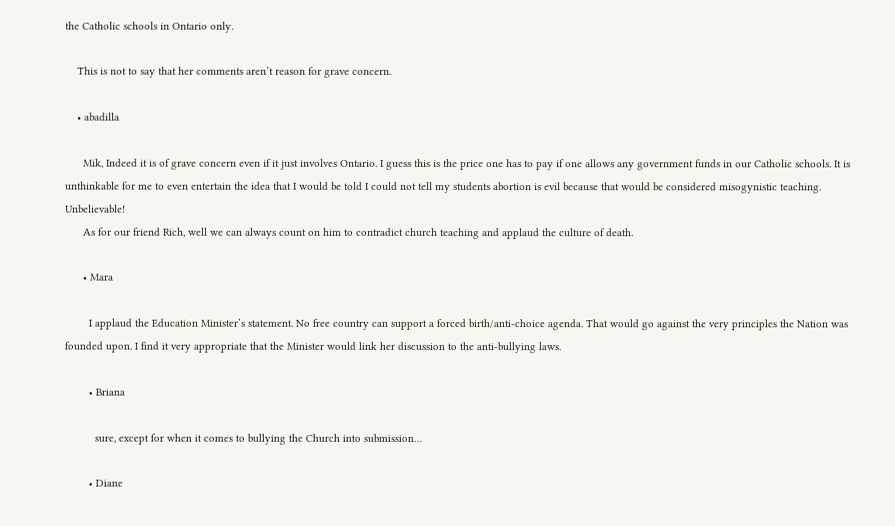the Catholic schools in Ontario only.

    This is not to say that her comments aren’t reason for grave concern.

    • abadilla

      Mik, Indeed it is of grave concern even if it just involves Ontario. I guess this is the price one has to pay if one allows any government funds in our Catholic schools. It is unthinkable for me to even entertain the idea that I would be told I could not tell my students abortion is evil because that would be considered misogynistic teaching. Unbelievable!
      As for our friend Rich, well we can always count on him to contradict church teaching and applaud the culture of death.

      • Mara

        I applaud the Education Minister’s statement. No free country can support a forced birth/anti-choice agenda. That would go against the very principles the Nation was founded upon. I find it very appropriate that the Minister would link her discussion to the anti-bullying laws.

        • Briana

          sure, except for when it comes to bullying the Church into submission…

        • Diane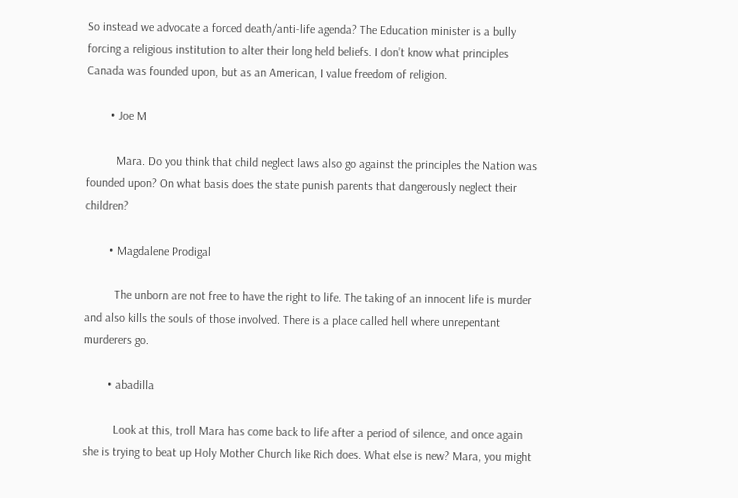So instead we advocate a forced death/anti-life agenda? The Education minister is a bully forcing a religious institution to alter their long held beliefs. I don’t know what principles Canada was founded upon, but as an American, I value freedom of religion.

        • Joe M

          Mara. Do you think that child neglect laws also go against the principles the Nation was founded upon? On what basis does the state punish parents that dangerously neglect their children?

        • Magdalene Prodigal

          The unborn are not free to have the right to life. The taking of an innocent life is murder and also kills the souls of those involved. There is a place called hell where unrepentant murderers go.

        • abadilla

          Look at this, troll Mara has come back to life after a period of silence, and once again she is trying to beat up Holy Mother Church like Rich does. What else is new? Mara, you might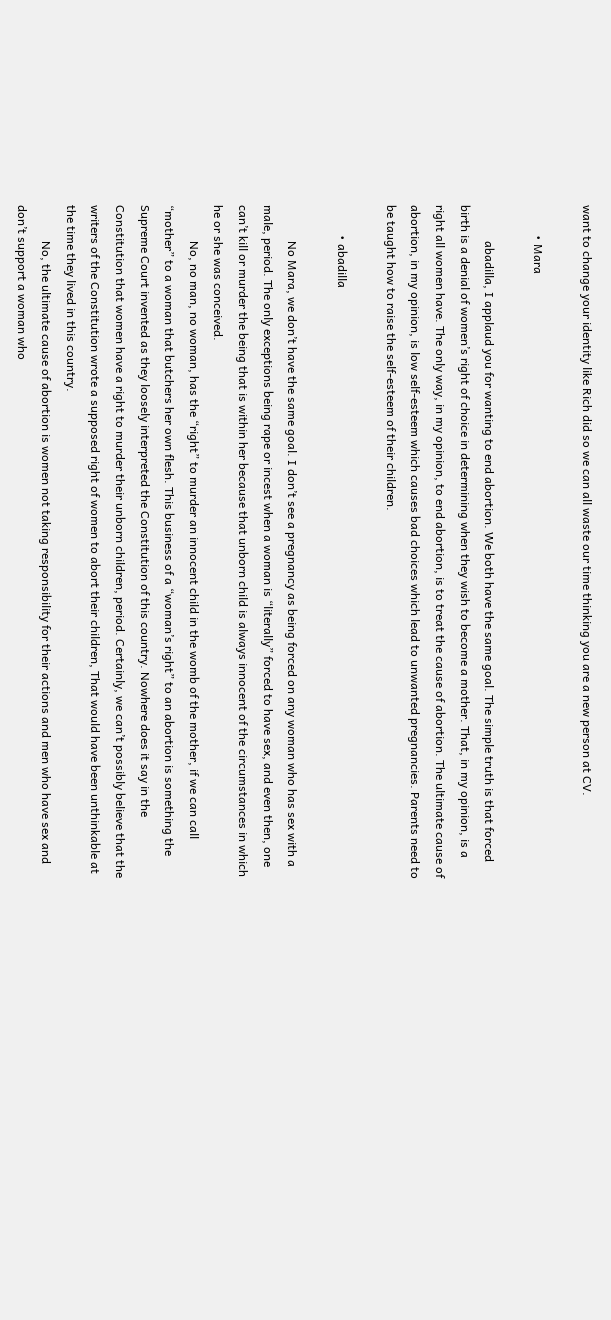want to change your identity like Rich did so we can all waste our time thinking you are a new person at CV.

          • Mara

            abadilla, I applaud you for wanting to end abortion. We both have the same goal. The simple truth is that forced birth is a denial of women’s right of choice in determining when they wish to become a mother. That, in my opinion, is a right all women have. The only way, in my opinion, to end abortion, is to treat the cause of abortion. The ultimate cause of abortion, in my opinion, is low self-esteem which causes bad choices which lead to unwanted pregnancies. Parents need to be taught how to raise the self-esteem of their children.

          • abadilla

            No Mara, we don’t have the same goal. I don’t see a pregnancy as being forced on any woman who has sex with a male, period. The only exceptions being rape or incest when a woman is “literally” forced to have sex, and even then, one can’t kill or murder the being that is within her because that unborn child is always innocent of the circumstances in which he or she was conceived.
            No, no man, no woman, has the “right” to murder an innocent child in the womb of the mother, if we can call “mother” to a woman that butchers her own flesh. This business of a “woman’s right” to an abortion is something the Supreme Court invented as they loosely interpreted the Constitution of this country. Nowhere does it say in the Constitution that women have a right to murder their unborn children, period. Certainly, we can’t possibly believe that the writers of the Constitution wrote a supposed right of women to abort their children, That would have been unthinkable at the time they lived in this country.
            No, the ultimate cause of abortion is women not taking responsibility for their actions and men who have sex and don’t support a woman who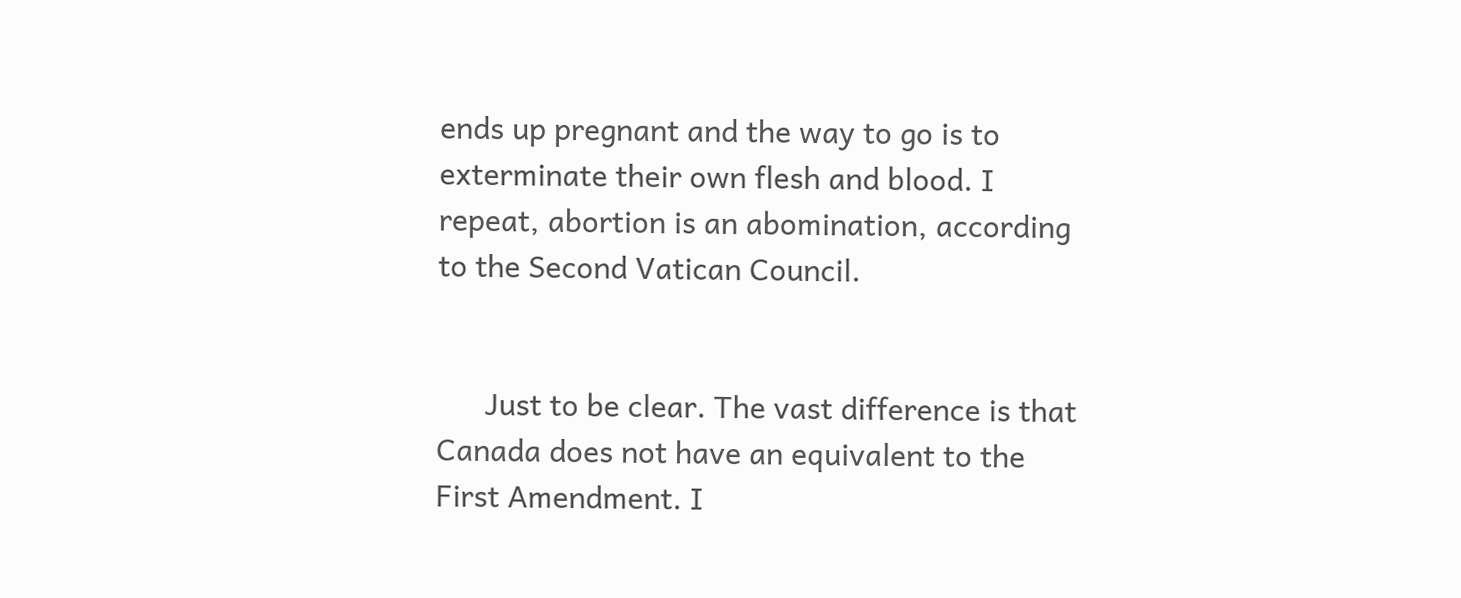ends up pregnant and the way to go is to exterminate their own flesh and blood. I repeat, abortion is an abomination, according to the Second Vatican Council.


      Just to be clear. The vast difference is that Canada does not have an equivalent to the First Amendment. I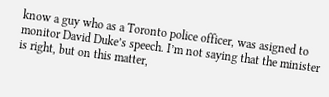know a guy who as a Toronto police officer, was asigned to monitor David Duke’s speech. I’m not saying that the minister is right, but on this matter,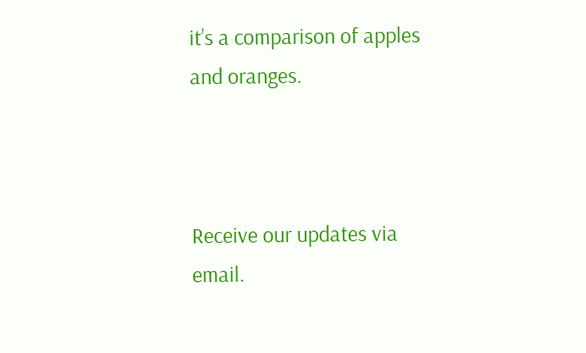it’s a comparison of apples and oranges.



Receive our updates via email.